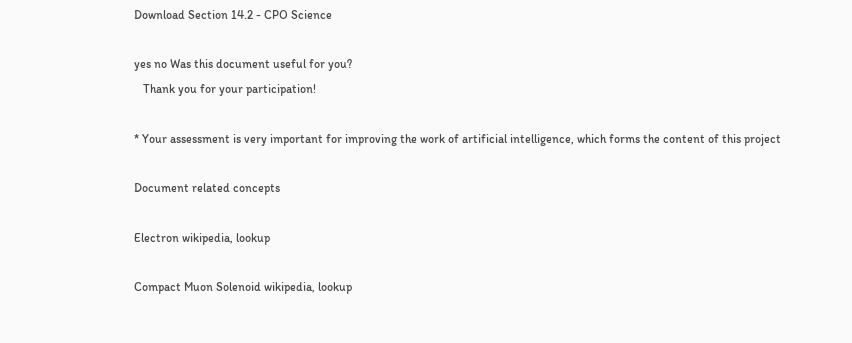Download Section 14.2 - CPO Science

yes no Was this document useful for you?
   Thank you for your participation!

* Your assessment is very important for improving the work of artificial intelligence, which forms the content of this project

Document related concepts

Electron wikipedia, lookup

Compact Muon Solenoid wikipedia, lookup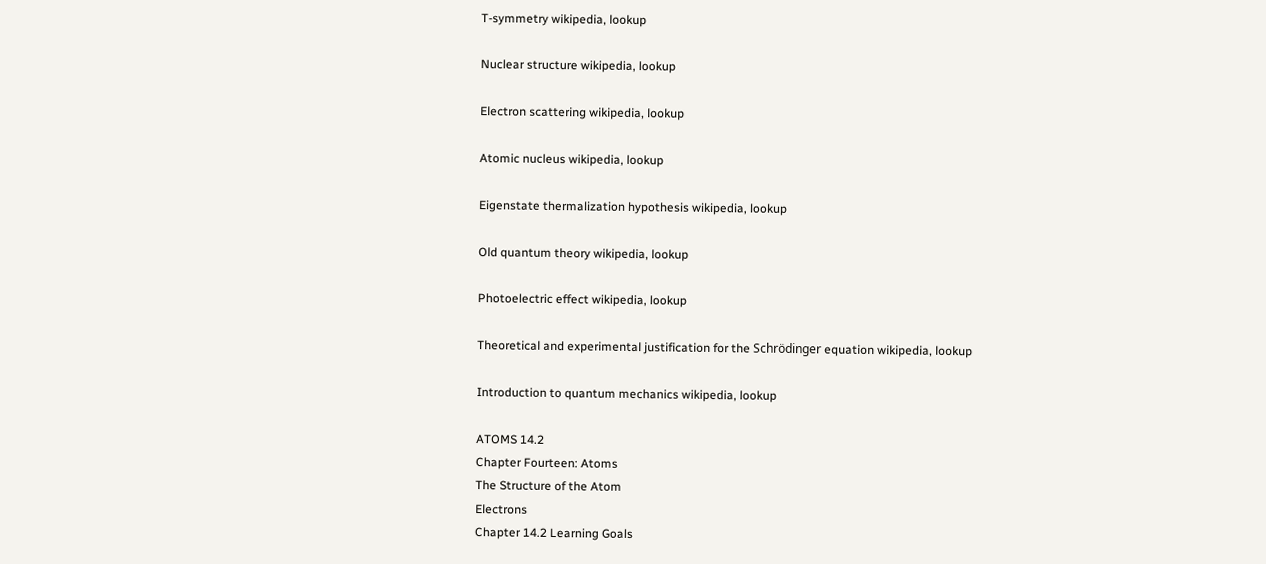T-symmetry wikipedia, lookup

Nuclear structure wikipedia, lookup

Electron scattering wikipedia, lookup

Atomic nucleus wikipedia, lookup

Eigenstate thermalization hypothesis wikipedia, lookup

Old quantum theory wikipedia, lookup

Photoelectric effect wikipedia, lookup

Theoretical and experimental justification for the Schrödinger equation wikipedia, lookup

Introduction to quantum mechanics wikipedia, lookup

ATOMS 14.2
Chapter Fourteen: Atoms
The Structure of the Atom
Electrons
Chapter 14.2 Learning Goals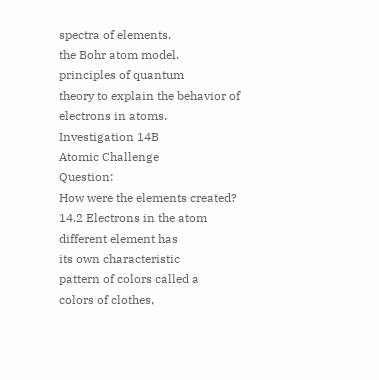spectra of elements.
the Bohr atom model.
principles of quantum
theory to explain the behavior of
electrons in atoms.
Investigation 14B
Atomic Challenge
Question:
How were the elements created?
14.2 Electrons in the atom
different element has
its own characteristic
pattern of colors called a
colors of clothes,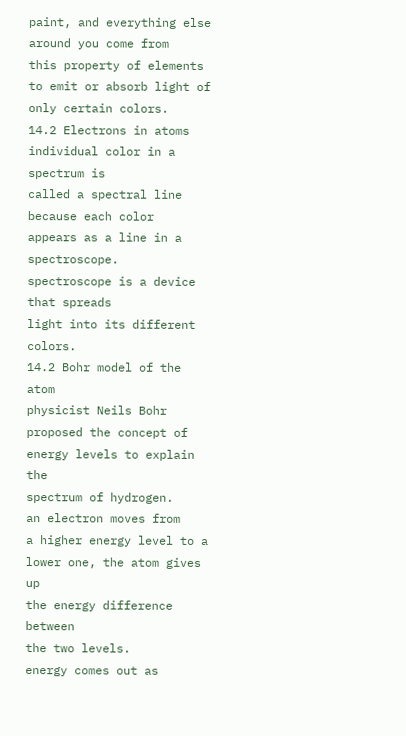paint, and everything else
around you come from
this property of elements
to emit or absorb light of
only certain colors.
14.2 Electrons in atoms
individual color in a spectrum is
called a spectral line because each color
appears as a line in a spectroscope.
spectroscope is a device that spreads
light into its different colors.
14.2 Bohr model of the atom
physicist Neils Bohr
proposed the concept of
energy levels to explain the
spectrum of hydrogen.
an electron moves from
a higher energy level to a
lower one, the atom gives up
the energy difference between
the two levels.
energy comes out as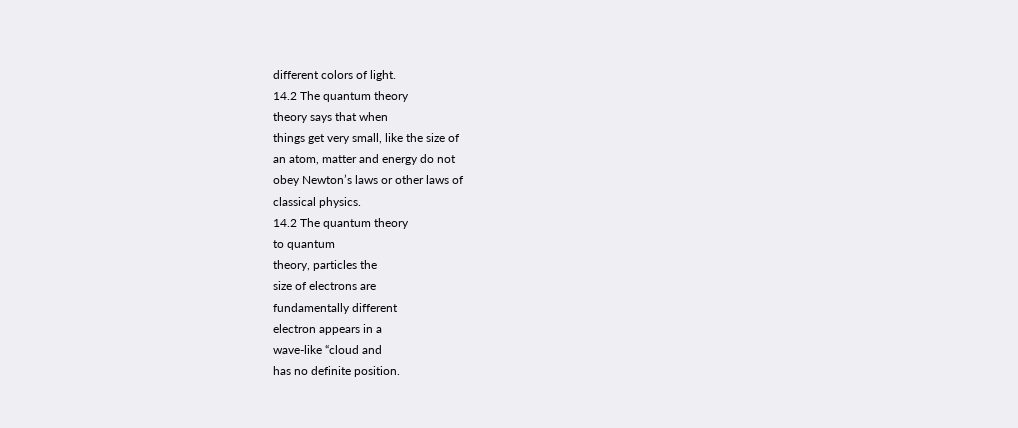different colors of light.
14.2 The quantum theory
theory says that when
things get very small, like the size of
an atom, matter and energy do not
obey Newton’s laws or other laws of
classical physics.
14.2 The quantum theory
to quantum
theory, particles the
size of electrons are
fundamentally different
electron appears in a
wave-like “cloud and
has no definite position.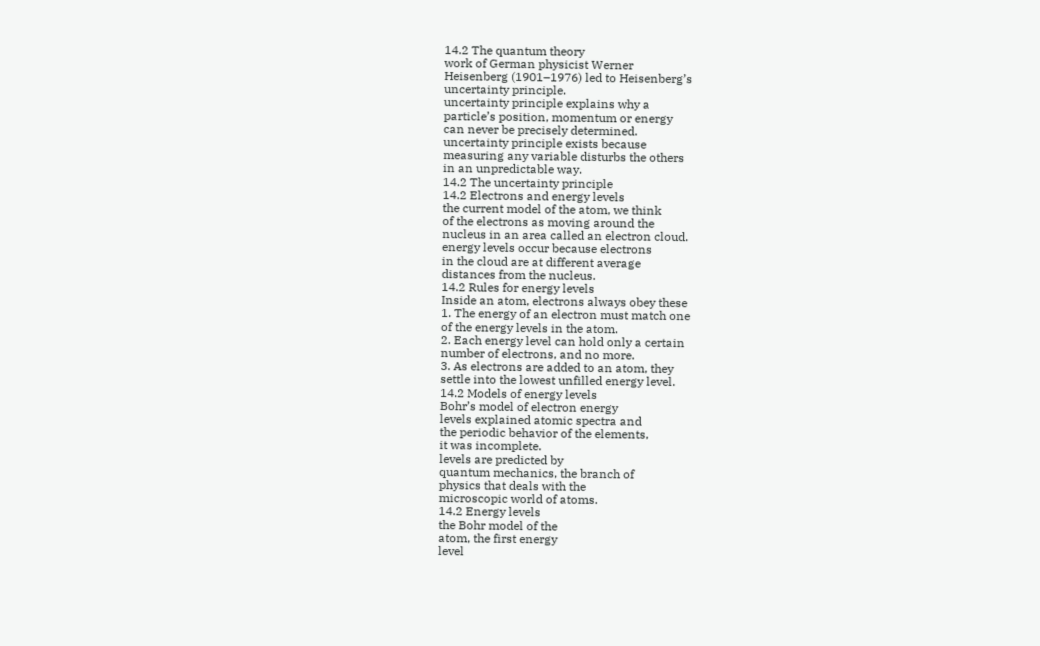14.2 The quantum theory
work of German physicist Werner
Heisenberg (1901–1976) led to Heisenberg’s
uncertainty principle.
uncertainty principle explains why a
particle’s position, momentum or energy
can never be precisely determined.
uncertainty principle exists because
measuring any variable disturbs the others
in an unpredictable way.
14.2 The uncertainty principle
14.2 Electrons and energy levels
the current model of the atom, we think
of the electrons as moving around the
nucleus in an area called an electron cloud.
energy levels occur because electrons
in the cloud are at different average
distances from the nucleus.
14.2 Rules for energy levels
Inside an atom, electrons always obey these
1. The energy of an electron must match one
of the energy levels in the atom.
2. Each energy level can hold only a certain
number of electrons, and no more.
3. As electrons are added to an atom, they
settle into the lowest unfilled energy level.
14.2 Models of energy levels
Bohr’s model of electron energy
levels explained atomic spectra and
the periodic behavior of the elements,
it was incomplete.
levels are predicted by
quantum mechanics, the branch of
physics that deals with the
microscopic world of atoms.
14.2 Energy levels
the Bohr model of the
atom, the first energy
level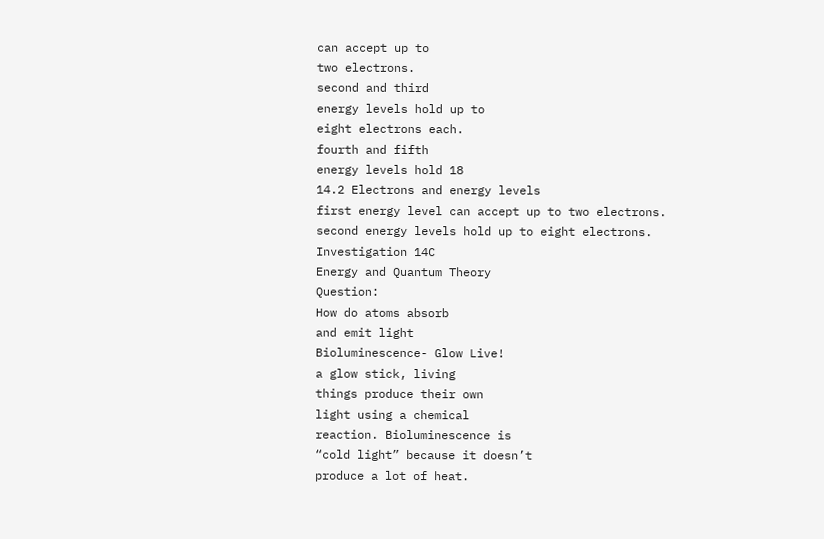can accept up to
two electrons.
second and third
energy levels hold up to
eight electrons each.
fourth and fifth
energy levels hold 18
14.2 Electrons and energy levels
first energy level can accept up to two electrons.
second energy levels hold up to eight electrons.
Investigation 14C
Energy and Quantum Theory
Question:
How do atoms absorb
and emit light
Bioluminescence- Glow Live!
a glow stick, living
things produce their own
light using a chemical
reaction. Bioluminescence is
“cold light” because it doesn’t
produce a lot of heat.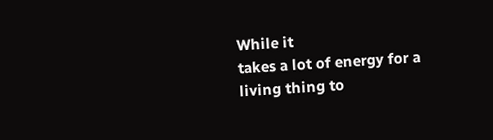While it
takes a lot of energy for a
living thing to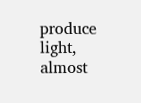produce light,
almost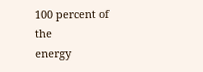100 percent of the
energy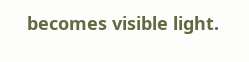becomes visible light.